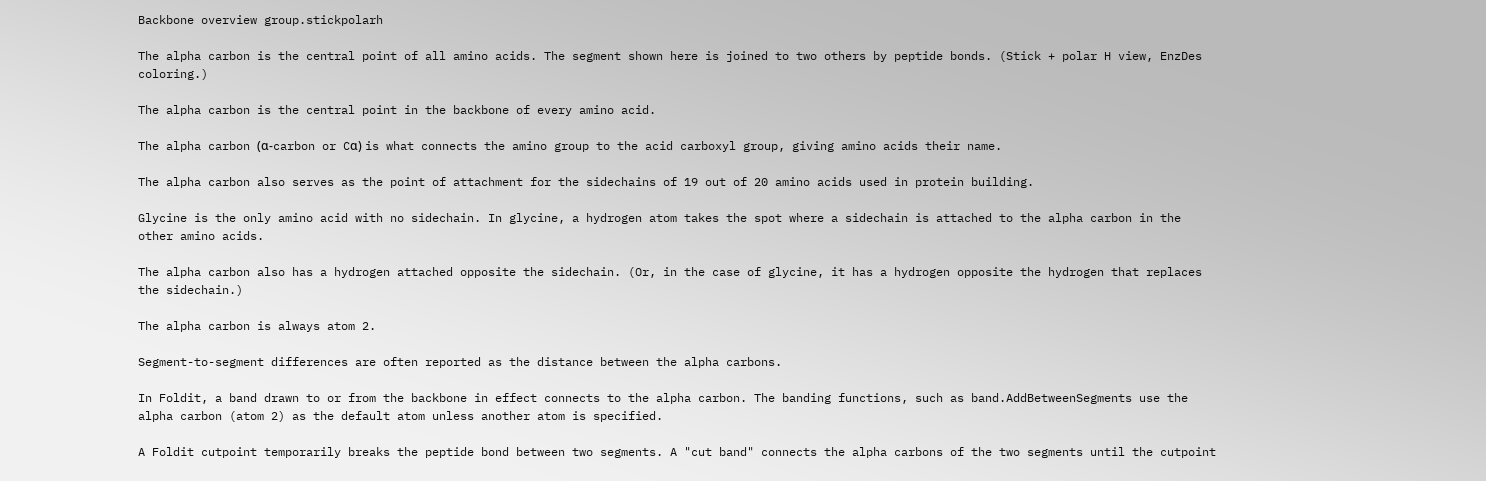Backbone overview group.stickpolarh

The alpha carbon is the central point of all amino acids. The segment shown here is joined to two others by peptide bonds. (Stick + polar H view, EnzDes coloring.)

The alpha carbon is the central point in the backbone of every amino acid.

The alpha carbon (α-carbon or Cα) is what connects the amino group to the acid carboxyl group, giving amino acids their name.

The alpha carbon also serves as the point of attachment for the sidechains of 19 out of 20 amino acids used in protein building.

Glycine is the only amino acid with no sidechain. In glycine, a hydrogen atom takes the spot where a sidechain is attached to the alpha carbon in the other amino acids.

The alpha carbon also has a hydrogen attached opposite the sidechain. (Or, in the case of glycine, it has a hydrogen opposite the hydrogen that replaces the sidechain.)

The alpha carbon is always atom 2.

Segment-to-segment differences are often reported as the distance between the alpha carbons.

In Foldit, a band drawn to or from the backbone in effect connects to the alpha carbon. The banding functions, such as band.AddBetweenSegments use the alpha carbon (atom 2) as the default atom unless another atom is specified.

A Foldit cutpoint temporarily breaks the peptide bond between two segments. A "cut band" connects the alpha carbons of the two segments until the cutpoint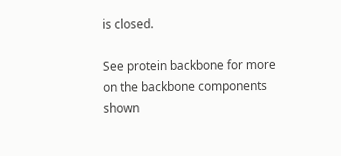is closed.

See protein backbone for more on the backbone components shown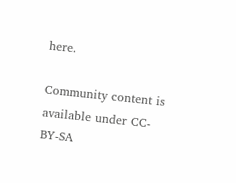here.

Community content is available under CC-BY-SA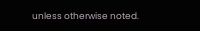unless otherwise noted.